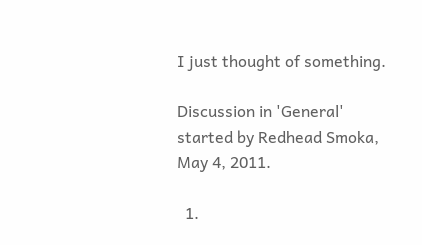I just thought of something.

Discussion in 'General' started by Redhead Smoka, May 4, 2011.

  1.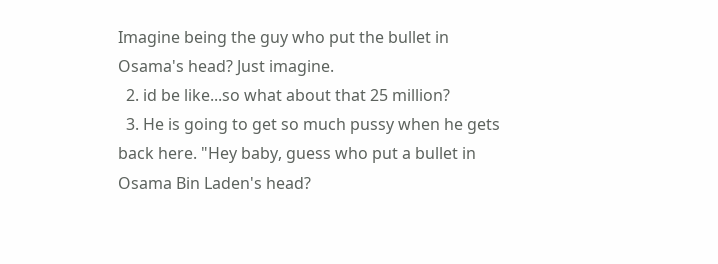Imagine being the guy who put the bullet in Osama's head? Just imagine.
  2. id be like...so what about that 25 million?
  3. He is going to get so much pussy when he gets back here. "Hey baby, guess who put a bullet in Osama Bin Laden's head?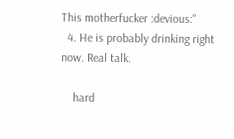This motherfucker :devious:"
  4. He is probably drinking right now. Real talk.

    hard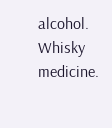alcohol. Whisky medicine.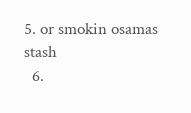5. or smokin osamas stash
  6.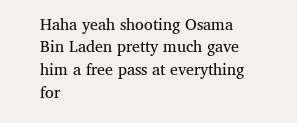Haha yeah shooting Osama Bin Laden pretty much gave him a free pass at everything for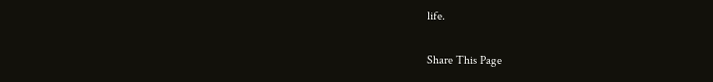life.

Share This Page